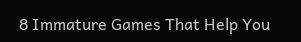8 Immature Games That Help You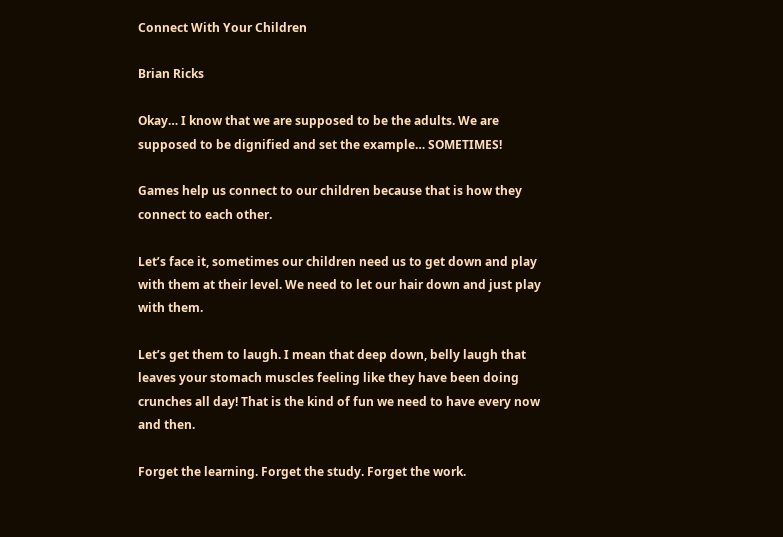Connect With Your Children

Brian Ricks

Okay… I know that we are supposed to be the adults. We are supposed to be dignified and set the example… SOMETIMES!

Games help us connect to our children because that is how they connect to each other.

Let’s face it, sometimes our children need us to get down and play with them at their level. We need to let our hair down and just play with them.

Let’s get them to laugh. I mean that deep down, belly laugh that leaves your stomach muscles feeling like they have been doing crunches all day! That is the kind of fun we need to have every now and then.

Forget the learning. Forget the study. Forget the work.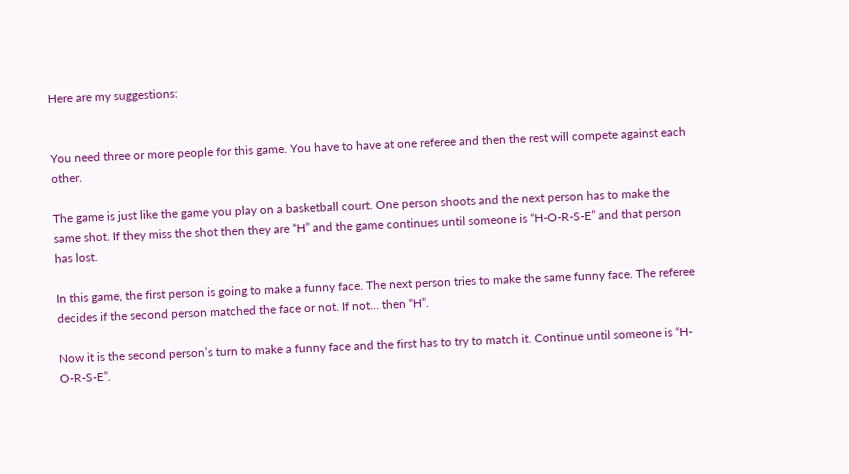Here are my suggestions:


You need three or more people for this game. You have to have at one referee and then the rest will compete against each other.

The game is just like the game you play on a basketball court. One person shoots and the next person has to make the same shot. If they miss the shot then they are “H” and the game continues until someone is “H-O-R-S-E” and that person has lost.

In this game, the first person is going to make a funny face. The next person tries to make the same funny face. The referee decides if the second person matched the face or not. If not… then “H”.

Now it is the second person’s turn to make a funny face and the first has to try to match it. Continue until someone is “H-O-R-S-E”.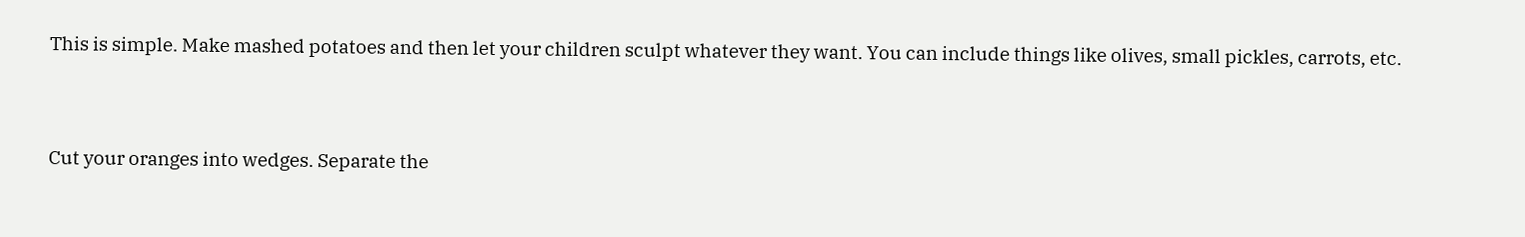This is simple. Make mashed potatoes and then let your children sculpt whatever they want. You can include things like olives, small pickles, carrots, etc.


Cut your oranges into wedges. Separate the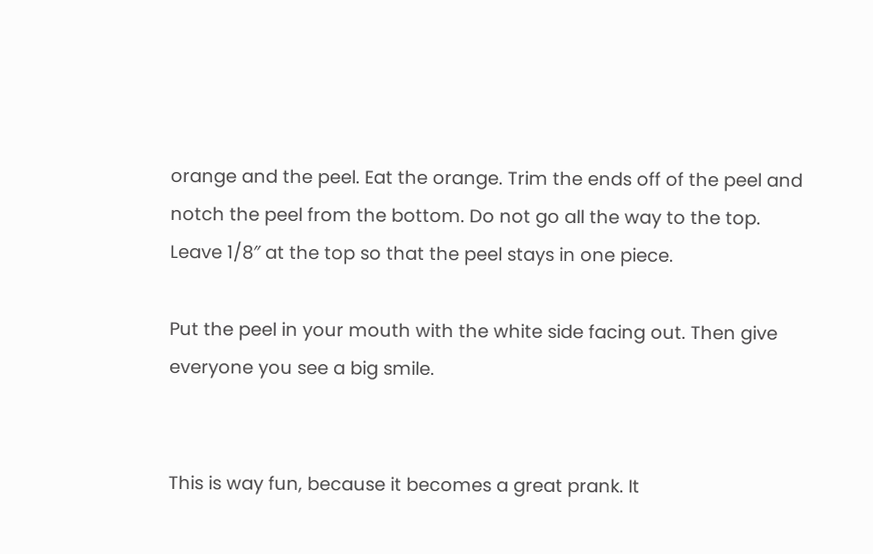orange and the peel. Eat the orange. Trim the ends off of the peel and notch the peel from the bottom. Do not go all the way to the top. Leave 1/8″ at the top so that the peel stays in one piece.

Put the peel in your mouth with the white side facing out. Then give everyone you see a big smile.


This is way fun, because it becomes a great prank. It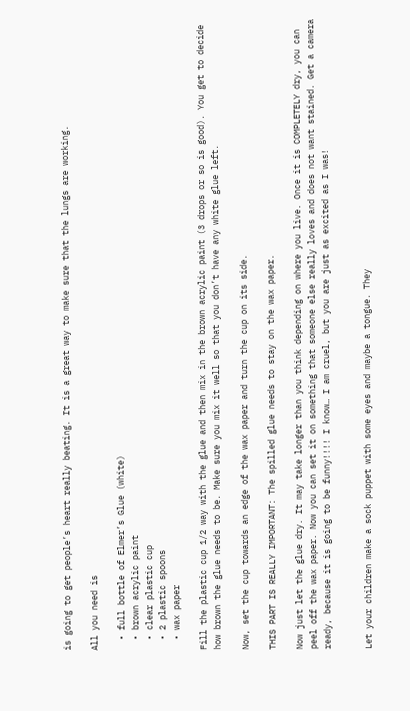is going to get people’s heart really beating. It is a great way to make sure that the lungs are working.

All you need is

  • full bottle of Elmer’s Glue (white)
  • brown acrylic paint
  • clear plastic cup
  • 2 plastic spoons
  • wax paper

Fill the plastic cup 1/2 way with the glue and then mix in the brown acrylic paint (3 drops or so is good). You get to decide how brown the glue needs to be. Make sure you mix it well so that you don’t have any white glue left.

Now, set the cup towards an edge of the wax paper and turn the cup on its side.

THIS PART IS REALLY IMPORTANT: The spilled glue needs to stay on the wax paper.

Now just let the glue dry. It may take longer than you think depending on where you live. Once it is COMPLETELY dry, you can peel off the wax paper. Now you can set it on something that someone else really loves and does not want stained. Get a camera ready, because it is going to be funny!!!! I know… I am cruel, but you are just as excited as I was!


Let your children make a sock puppet with some eyes and maybe a tongue. They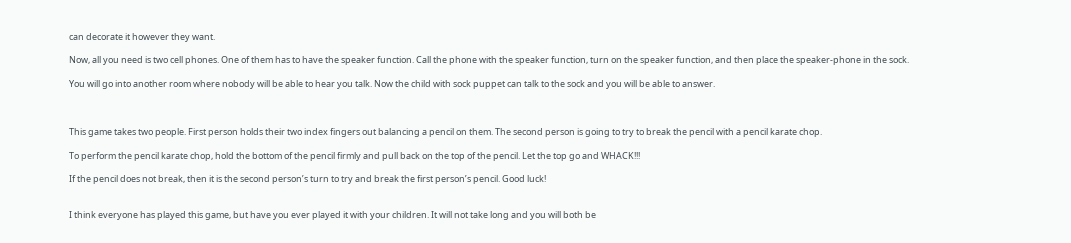can decorate it however they want.

Now, all you need is two cell phones. One of them has to have the speaker function. Call the phone with the speaker function, turn on the speaker function, and then place the speaker-phone in the sock.

You will go into another room where nobody will be able to hear you talk. Now the child with sock puppet can talk to the sock and you will be able to answer.



This game takes two people. First person holds their two index fingers out balancing a pencil on them. The second person is going to try to break the pencil with a pencil karate chop.

To perform the pencil karate chop, hold the bottom of the pencil firmly and pull back on the top of the pencil. Let the top go and WHACK!!!

If the pencil does not break, then it is the second person’s turn to try and break the first person’s pencil. Good luck!


I think everyone has played this game, but have you ever played it with your children. It will not take long and you will both be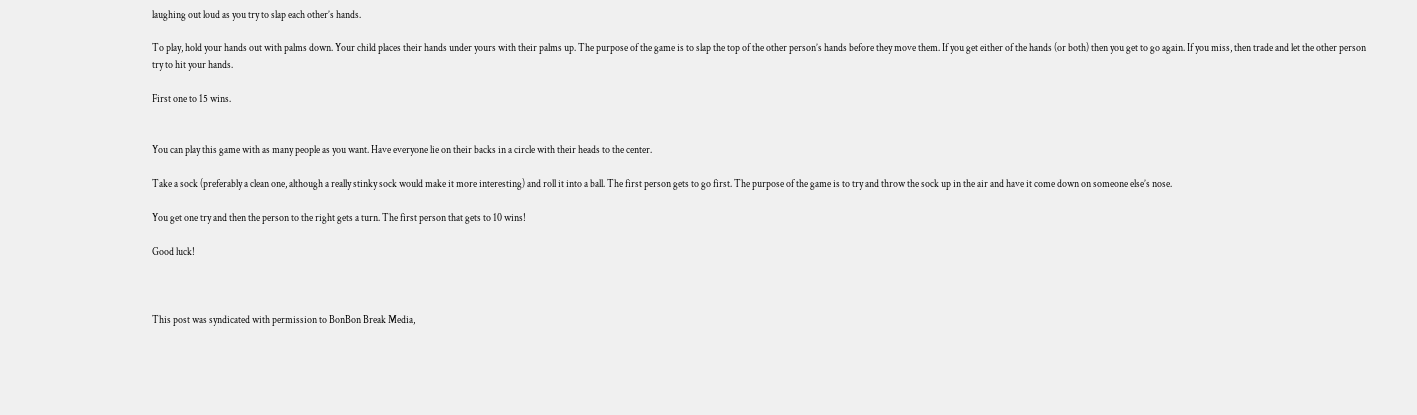laughing out loud as you try to slap each other’s hands.

To play, hold your hands out with palms down. Your child places their hands under yours with their palms up. The purpose of the game is to slap the top of the other person’s hands before they move them. If you get either of the hands (or both) then you get to go again. If you miss, then trade and let the other person try to hit your hands.

First one to 15 wins.


You can play this game with as many people as you want. Have everyone lie on their backs in a circle with their heads to the center.

Take a sock (preferably a clean one, although a really stinky sock would make it more interesting) and roll it into a ball. The first person gets to go first. The purpose of the game is to try and throw the sock up in the air and have it come down on someone else’s nose.

You get one try and then the person to the right gets a turn. The first person that gets to 10 wins!

Good luck!



This post was syndicated with permission to BonBon Break Media,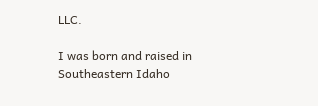LLC.

I was born and raised in Southeastern Idaho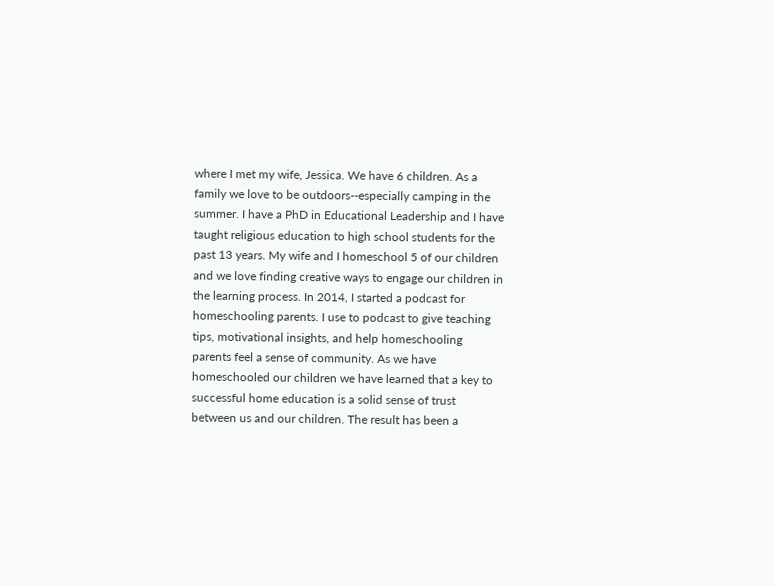where I met my wife, Jessica. We have 6 children. As a family we love to be outdoors--especially camping in the summer. I have a PhD in Educational Leadership and I have taught religious education to high school students for the past 13 years. My wife and I homeschool 5 of our children and we love finding creative ways to engage our children in the learning process. In 2014, I started a podcast for homeschooling parents. I use to podcast to give teaching tips, motivational insights, and help homeschooling parents feel a sense of community. As we have homeschooled our children we have learned that a key to successful home education is a solid sense of trust between us and our children. The result has been a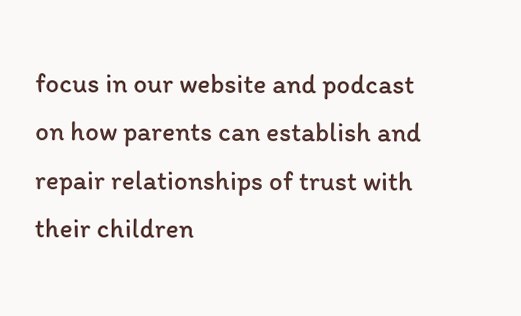focus in our website and podcast on how parents can establish and repair relationships of trust with their children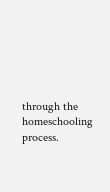through the homeschooling process.